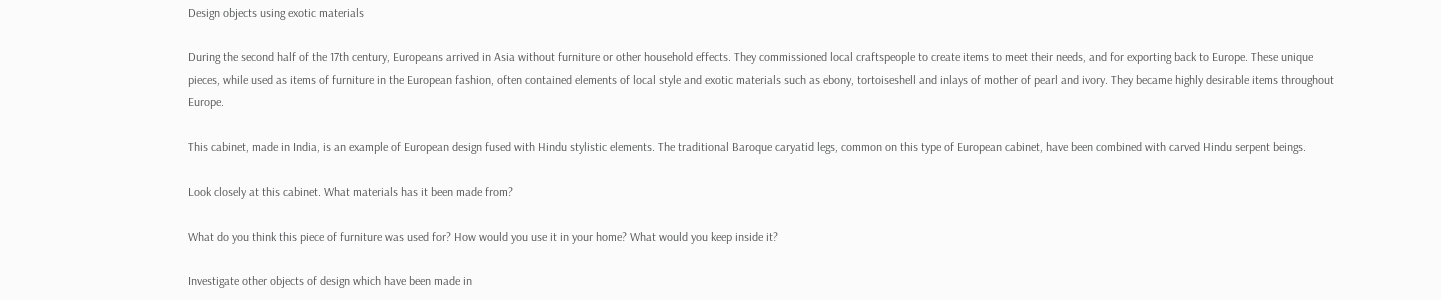Design objects using exotic materials

During the second half of the 17th century, Europeans arrived in Asia without furniture or other household effects. They commissioned local craftspeople to create items to meet their needs, and for exporting back to Europe. These unique pieces, while used as items of furniture in the European fashion, often contained elements of local style and exotic materials such as ebony, tortoiseshell and inlays of mother of pearl and ivory. They became highly desirable items throughout Europe.

This cabinet, made in India, is an example of European design fused with Hindu stylistic elements. The traditional Baroque caryatid legs, common on this type of European cabinet, have been combined with carved Hindu serpent beings.

Look closely at this cabinet. What materials has it been made from?

What do you think this piece of furniture was used for? How would you use it in your home? What would you keep inside it?

Investigate other objects of design which have been made in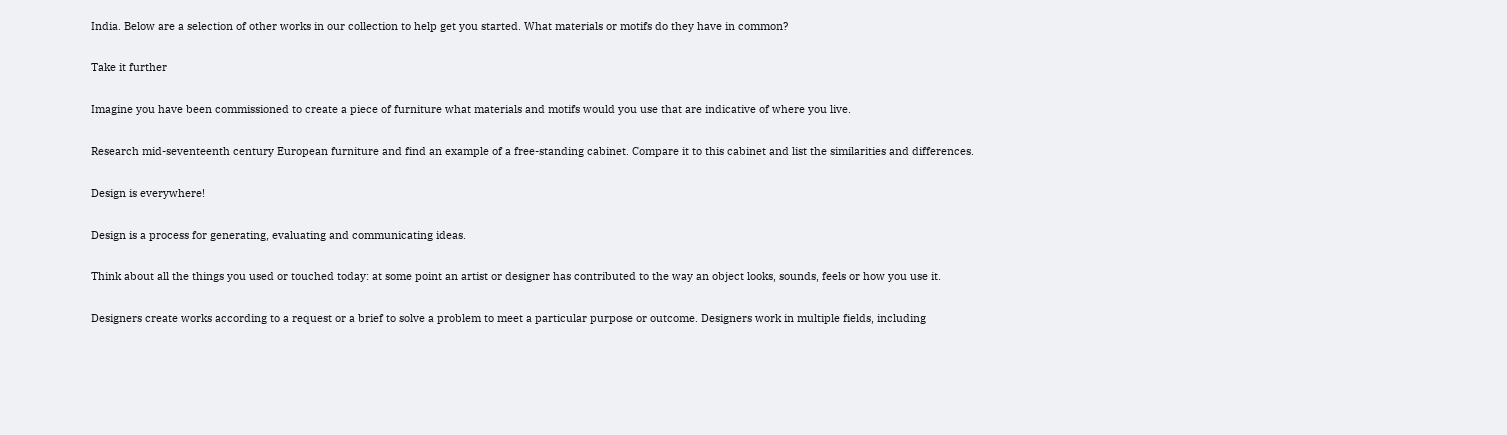India. Below are a selection of other works in our collection to help get you started. What materials or motifs do they have in common?

Take it further

Imagine you have been commissioned to create a piece of furniture what materials and motifs would you use that are indicative of where you live.

Research mid-seventeenth century European furniture and find an example of a free-standing cabinet. Compare it to this cabinet and list the similarities and differences.

Design is everywhere!

Design is a process for generating, evaluating and communicating ideas.

Think about all the things you used or touched today: at some point an artist or designer has contributed to the way an object looks, sounds, feels or how you use it.

Designers create works according to a request or a brief to solve a problem to meet a particular purpose or outcome. Designers work in multiple fields, including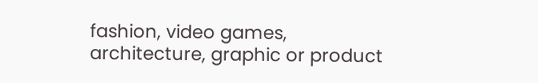fashion, video games, architecture, graphic or product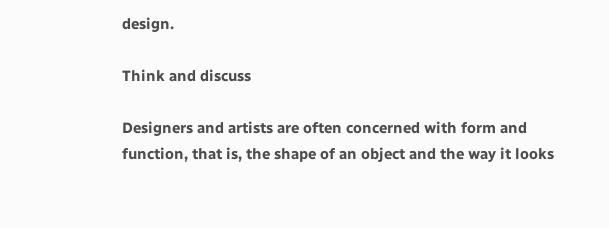design.

Think and discuss

Designers and artists are often concerned with form and function, that is, the shape of an object and the way it looks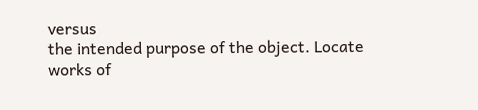versus
the intended purpose of the object. Locate works of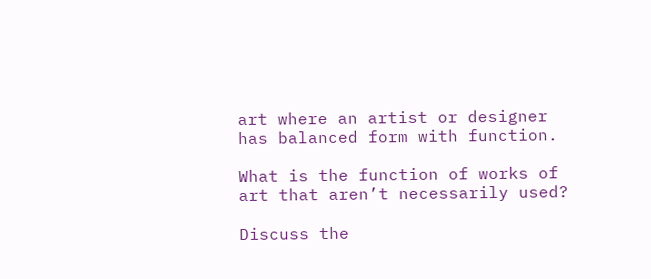art where an artist or designer has balanced form with function.

What is the function of works of art that aren’t necessarily used?

Discuss the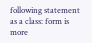following statement as a class: form is more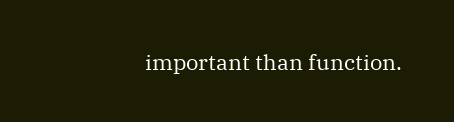important than function.